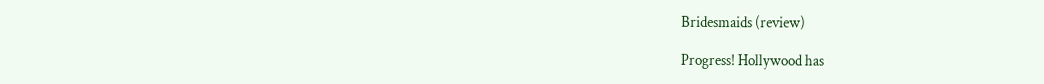Bridesmaids (review)

Progress! Hollywood has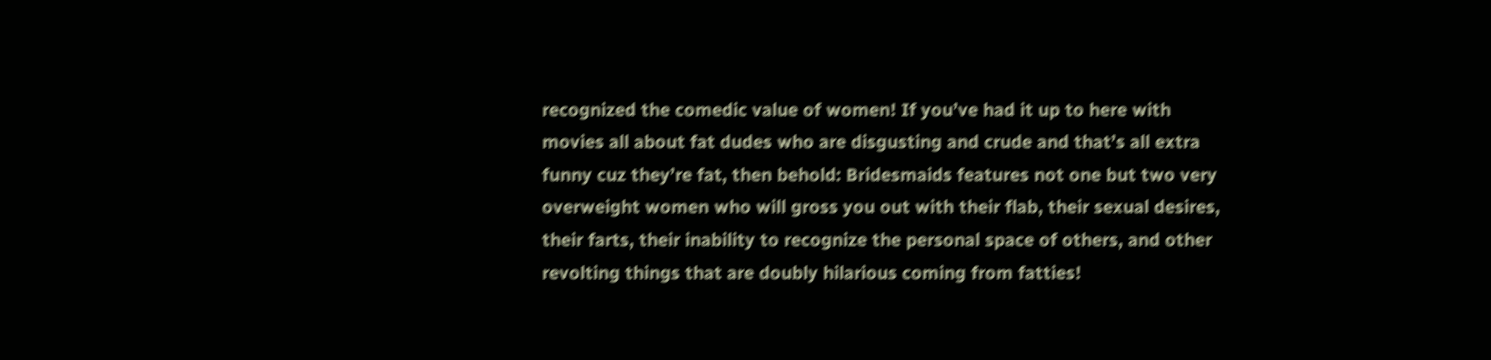recognized the comedic value of women! If you’ve had it up to here with movies all about fat dudes who are disgusting and crude and that’s all extra funny cuz they’re fat, then behold: Bridesmaids features not one but two very overweight women who will gross you out with their flab, their sexual desires, their farts, their inability to recognize the personal space of others, and other revolting things that are doubly hilarious coming from fatties!